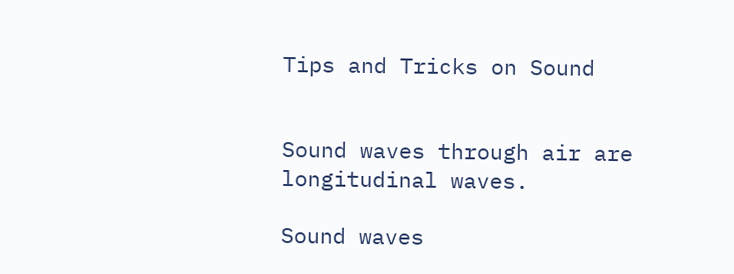Tips and Tricks on Sound


Sound waves through air are longitudinal waves.

Sound waves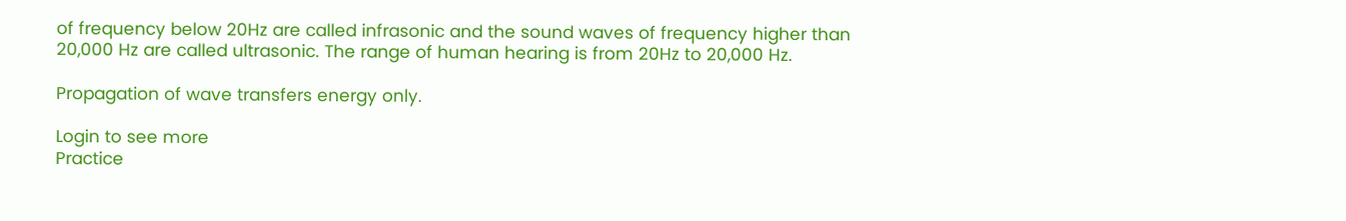of frequency below 20Hz are called infrasonic and the sound waves of frequency higher than 20,000 Hz are called ultrasonic. The range of human hearing is from 20Hz to 20,000 Hz.

Propagation of wave transfers energy only.

Login to see more
Practice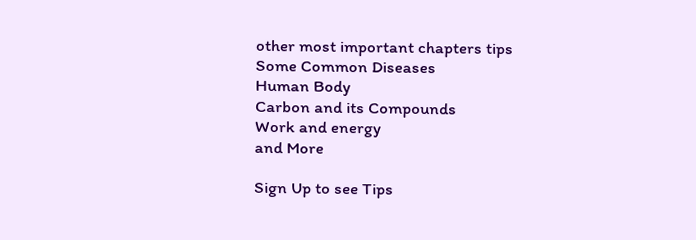other most important chapters tips
Some Common Diseases
Human Body
Carbon and its Compounds
Work and energy
and More

Sign Up to see Tips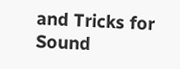and Tricks for Sound